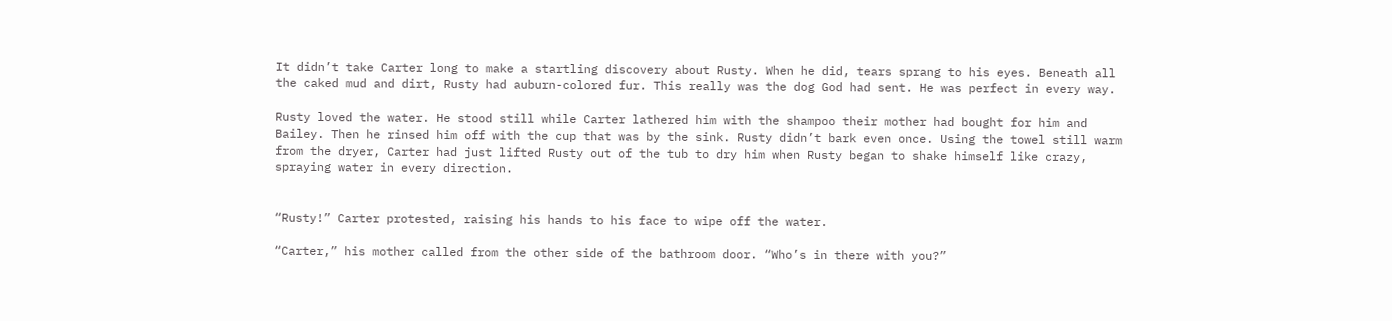It didn’t take Carter long to make a startling discovery about Rusty. When he did, tears sprang to his eyes. Beneath all the caked mud and dirt, Rusty had auburn-colored fur. This really was the dog God had sent. He was perfect in every way.

Rusty loved the water. He stood still while Carter lathered him with the shampoo their mother had bought for him and Bailey. Then he rinsed him off with the cup that was by the sink. Rusty didn’t bark even once. Using the towel still warm from the dryer, Carter had just lifted Rusty out of the tub to dry him when Rusty began to shake himself like crazy, spraying water in every direction.


“Rusty!” Carter protested, raising his hands to his face to wipe off the water.

“Carter,” his mother called from the other side of the bathroom door. “Who’s in there with you?”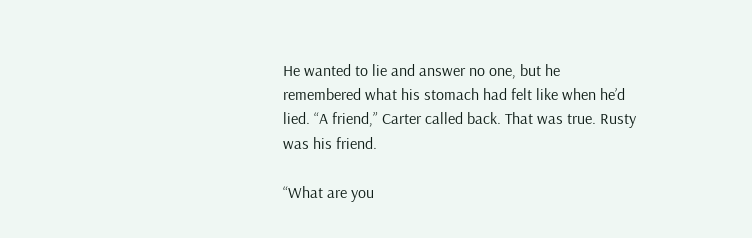He wanted to lie and answer no one, but he remembered what his stomach had felt like when he’d lied. “A friend,” Carter called back. That was true. Rusty was his friend.

“What are you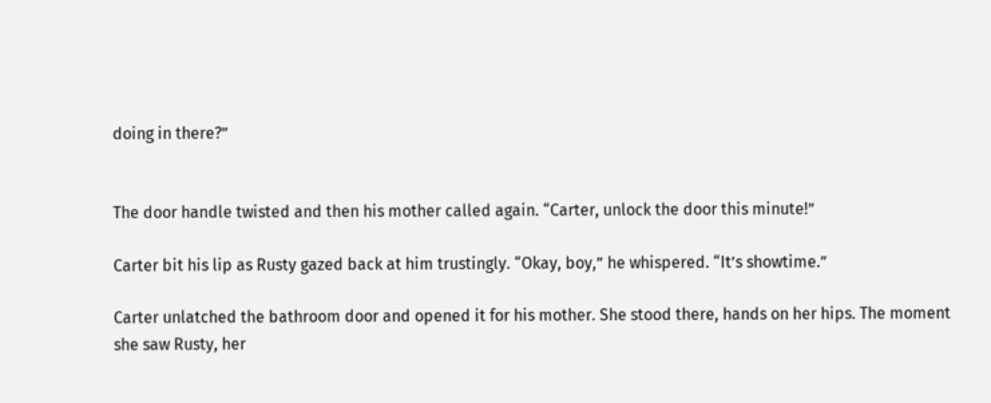doing in there?”


The door handle twisted and then his mother called again. “Carter, unlock the door this minute!”

Carter bit his lip as Rusty gazed back at him trustingly. “Okay, boy,” he whispered. “It’s showtime.”

Carter unlatched the bathroom door and opened it for his mother. She stood there, hands on her hips. The moment she saw Rusty, her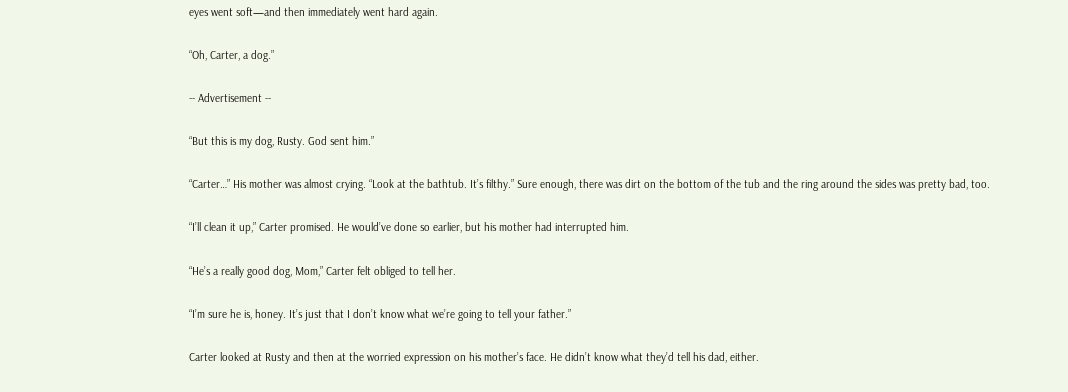eyes went soft—and then immediately went hard again.

“Oh, Carter, a dog.”

-- Advertisement --

“But this is my dog, Rusty. God sent him.”

“Carter…” His mother was almost crying. “Look at the bathtub. It’s filthy.” Sure enough, there was dirt on the bottom of the tub and the ring around the sides was pretty bad, too.

“I’ll clean it up,” Carter promised. He would’ve done so earlier, but his mother had interrupted him.

“He’s a really good dog, Mom,” Carter felt obliged to tell her.

“I’m sure he is, honey. It’s just that I don’t know what we’re going to tell your father.”

Carter looked at Rusty and then at the worried expression on his mother’s face. He didn’t know what they’d tell his dad, either.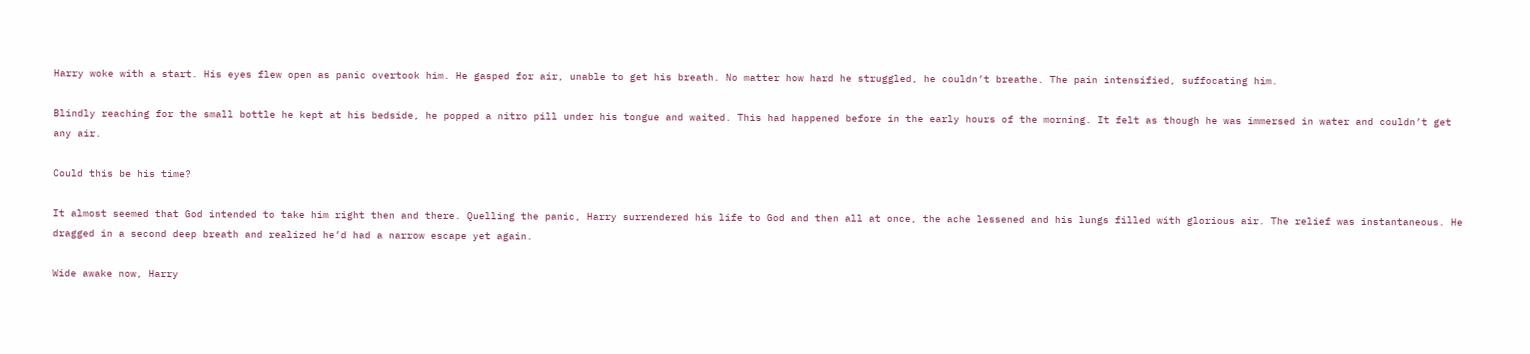Harry woke with a start. His eyes flew open as panic overtook him. He gasped for air, unable to get his breath. No matter how hard he struggled, he couldn’t breathe. The pain intensified, suffocating him.

Blindly reaching for the small bottle he kept at his bedside, he popped a nitro pill under his tongue and waited. This had happened before in the early hours of the morning. It felt as though he was immersed in water and couldn’t get any air.

Could this be his time?

It almost seemed that God intended to take him right then and there. Quelling the panic, Harry surrendered his life to God and then all at once, the ache lessened and his lungs filled with glorious air. The relief was instantaneous. He dragged in a second deep breath and realized he’d had a narrow escape yet again.

Wide awake now, Harry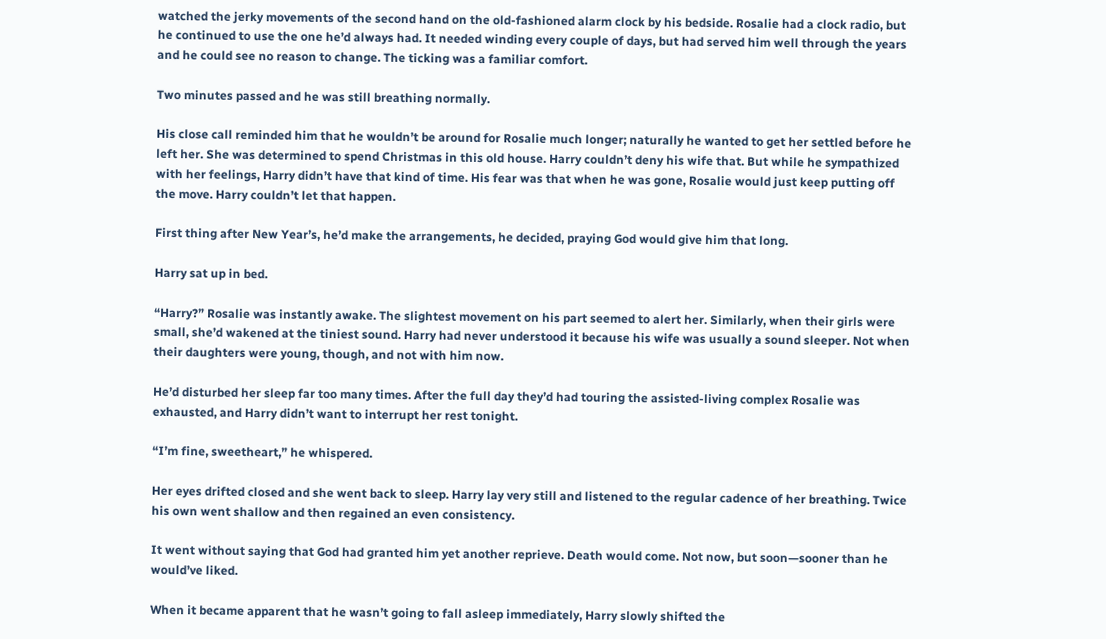watched the jerky movements of the second hand on the old-fashioned alarm clock by his bedside. Rosalie had a clock radio, but he continued to use the one he’d always had. It needed winding every couple of days, but had served him well through the years and he could see no reason to change. The ticking was a familiar comfort.

Two minutes passed and he was still breathing normally.

His close call reminded him that he wouldn’t be around for Rosalie much longer; naturally he wanted to get her settled before he left her. She was determined to spend Christmas in this old house. Harry couldn’t deny his wife that. But while he sympathized with her feelings, Harry didn’t have that kind of time. His fear was that when he was gone, Rosalie would just keep putting off the move. Harry couldn’t let that happen.

First thing after New Year’s, he’d make the arrangements, he decided, praying God would give him that long.

Harry sat up in bed.

“Harry?” Rosalie was instantly awake. The slightest movement on his part seemed to alert her. Similarly, when their girls were small, she’d wakened at the tiniest sound. Harry had never understood it because his wife was usually a sound sleeper. Not when their daughters were young, though, and not with him now.

He’d disturbed her sleep far too many times. After the full day they’d had touring the assisted-living complex Rosalie was exhausted, and Harry didn’t want to interrupt her rest tonight.

“I’m fine, sweetheart,” he whispered.

Her eyes drifted closed and she went back to sleep. Harry lay very still and listened to the regular cadence of her breathing. Twice his own went shallow and then regained an even consistency.

It went without saying that God had granted him yet another reprieve. Death would come. Not now, but soon—sooner than he would’ve liked.

When it became apparent that he wasn’t going to fall asleep immediately, Harry slowly shifted the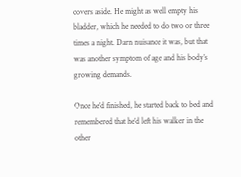covers aside. He might as well empty his bladder, which he needed to do two or three times a night. Darn nuisance it was, but that was another symptom of age and his body’s growing demands.

Once he’d finished, he started back to bed and remembered that he’d left his walker in the other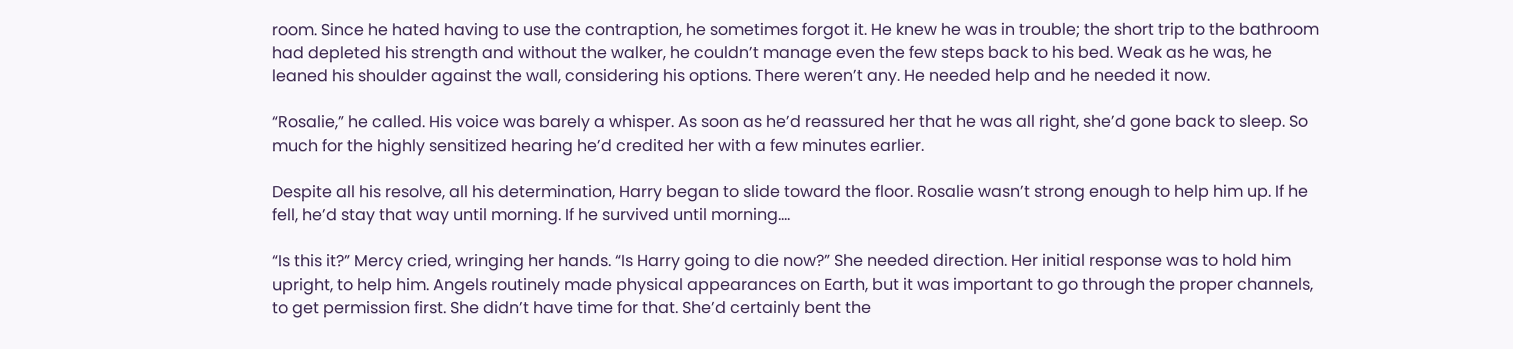room. Since he hated having to use the contraption, he sometimes forgot it. He knew he was in trouble; the short trip to the bathroom had depleted his strength and without the walker, he couldn’t manage even the few steps back to his bed. Weak as he was, he leaned his shoulder against the wall, considering his options. There weren’t any. He needed help and he needed it now.

“Rosalie,” he called. His voice was barely a whisper. As soon as he’d reassured her that he was all right, she’d gone back to sleep. So much for the highly sensitized hearing he’d credited her with a few minutes earlier.

Despite all his resolve, all his determination, Harry began to slide toward the floor. Rosalie wasn’t strong enough to help him up. If he fell, he’d stay that way until morning. If he survived until morning….

“Is this it?” Mercy cried, wringing her hands. “Is Harry going to die now?” She needed direction. Her initial response was to hold him upright, to help him. Angels routinely made physical appearances on Earth, but it was important to go through the proper channels, to get permission first. She didn’t have time for that. She’d certainly bent the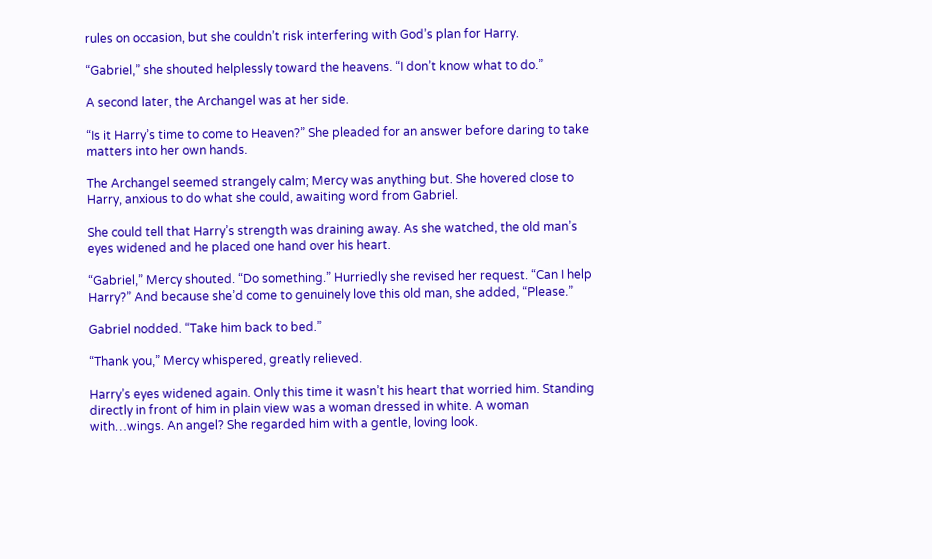rules on occasion, but she couldn’t risk interfering with God’s plan for Harry.

“Gabriel,” she shouted helplessly toward the heavens. “I don’t know what to do.”

A second later, the Archangel was at her side.

“Is it Harry’s time to come to Heaven?” She pleaded for an answer before daring to take matters into her own hands.

The Archangel seemed strangely calm; Mercy was anything but. She hovered close to Harry, anxious to do what she could, awaiting word from Gabriel.

She could tell that Harry’s strength was draining away. As she watched, the old man’s eyes widened and he placed one hand over his heart.

“Gabriel,” Mercy shouted. “Do something.” Hurriedly she revised her request. “Can I help Harry?” And because she’d come to genuinely love this old man, she added, “Please.”

Gabriel nodded. “Take him back to bed.”

“Thank you,” Mercy whispered, greatly relieved.

Harry’s eyes widened again. Only this time it wasn’t his heart that worried him. Standing directly in front of him in plain view was a woman dressed in white. A woman with…wings. An angel? She regarded him with a gentle, loving look.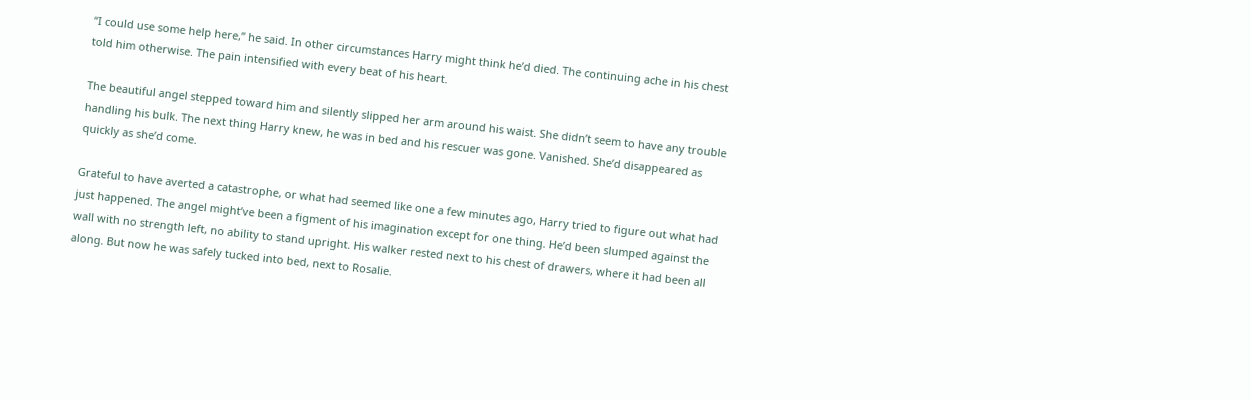“I could use some help here,” he said. In other circumstances Harry might think he’d died. The continuing ache in his chest told him otherwise. The pain intensified with every beat of his heart.

The beautiful angel stepped toward him and silently slipped her arm around his waist. She didn’t seem to have any trouble handling his bulk. The next thing Harry knew, he was in bed and his rescuer was gone. Vanished. She’d disappeared as quickly as she’d come.

Grateful to have averted a catastrophe, or what had seemed like one a few minutes ago, Harry tried to figure out what had just happened. The angel might’ve been a figment of his imagination except for one thing. He’d been slumped against the wall with no strength left, no ability to stand upright. His walker rested next to his chest of drawers, where it had been all along. But now he was safely tucked into bed, next to Rosalie.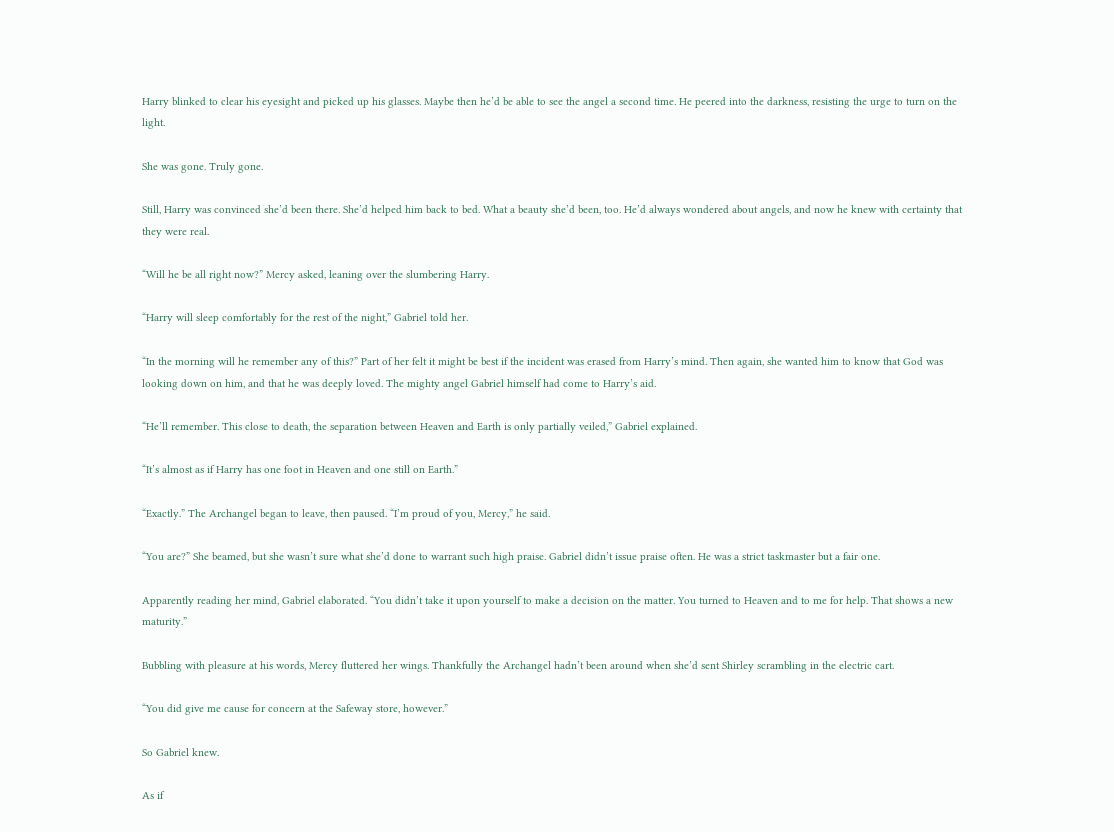Harry blinked to clear his eyesight and picked up his glasses. Maybe then he’d be able to see the angel a second time. He peered into the darkness, resisting the urge to turn on the light.

She was gone. Truly gone.

Still, Harry was convinced she’d been there. She’d helped him back to bed. What a beauty she’d been, too. He’d always wondered about angels, and now he knew with certainty that they were real.

“Will he be all right now?” Mercy asked, leaning over the slumbering Harry.

“Harry will sleep comfortably for the rest of the night,” Gabriel told her.

“In the morning will he remember any of this?” Part of her felt it might be best if the incident was erased from Harry’s mind. Then again, she wanted him to know that God was looking down on him, and that he was deeply loved. The mighty angel Gabriel himself had come to Harry’s aid.

“He’ll remember. This close to death, the separation between Heaven and Earth is only partially veiled,” Gabriel explained.

“It’s almost as if Harry has one foot in Heaven and one still on Earth.”

“Exactly.” The Archangel began to leave, then paused. “I’m proud of you, Mercy,” he said.

“You are?” She beamed, but she wasn’t sure what she’d done to warrant such high praise. Gabriel didn’t issue praise often. He was a strict taskmaster but a fair one.

Apparently reading her mind, Gabriel elaborated. “You didn’t take it upon yourself to make a decision on the matter. You turned to Heaven and to me for help. That shows a new maturity.”

Bubbling with pleasure at his words, Mercy fluttered her wings. Thankfully the Archangel hadn’t been around when she’d sent Shirley scrambling in the electric cart.

“You did give me cause for concern at the Safeway store, however.”

So Gabriel knew.

As if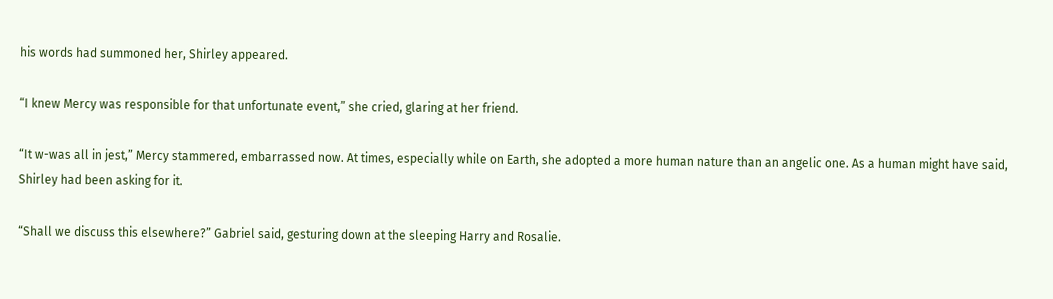his words had summoned her, Shirley appeared.

“I knew Mercy was responsible for that unfortunate event,” she cried, glaring at her friend.

“It w-was all in jest,” Mercy stammered, embarrassed now. At times, especially while on Earth, she adopted a more human nature than an angelic one. As a human might have said, Shirley had been asking for it.

“Shall we discuss this elsewhere?” Gabriel said, gesturing down at the sleeping Harry and Rosalie.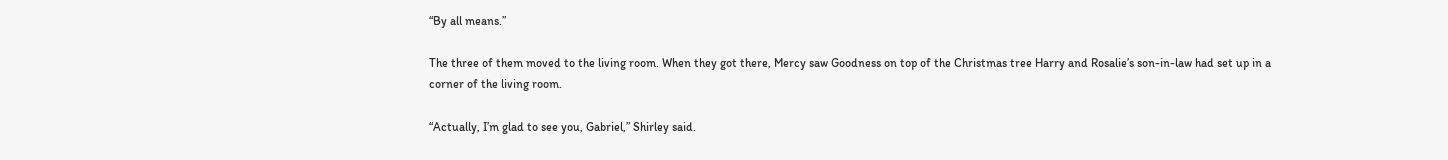“By all means.”

The three of them moved to the living room. When they got there, Mercy saw Goodness on top of the Christmas tree Harry and Rosalie’s son-in-law had set up in a corner of the living room.

“Actually, I’m glad to see you, Gabriel,” Shirley said.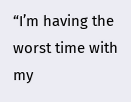“I’m having the worst time with my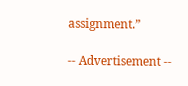assignment.”

-- Advertisement --